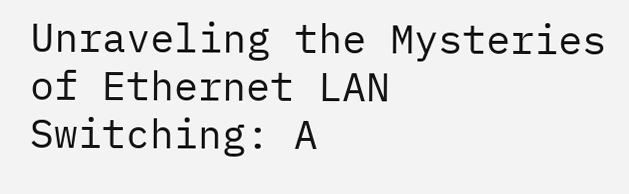Unraveling the Mysteries of Ethernet LAN Switching: A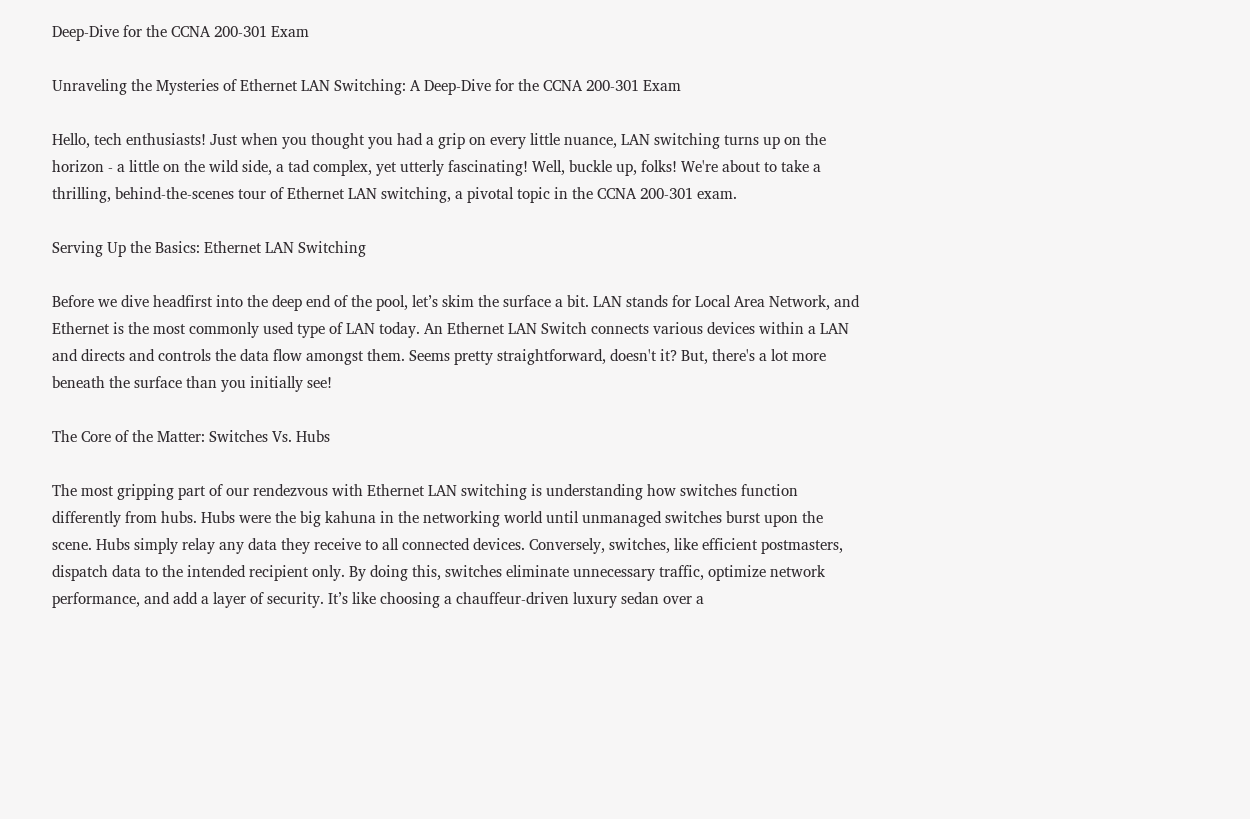Deep-Dive for the CCNA 200-301 Exam

Unraveling the Mysteries of Ethernet LAN Switching: A Deep-Dive for the CCNA 200-301 Exam

Hello, tech enthusiasts! Just when you thought you had a grip on every little nuance, LAN switching turns up on the horizon - a little on the wild side, a tad complex, yet utterly fascinating! Well, buckle up, folks! We're about to take a thrilling, behind-the-scenes tour of Ethernet LAN switching, a pivotal topic in the CCNA 200-301 exam.

Serving Up the Basics: Ethernet LAN Switching

Before we dive headfirst into the deep end of the pool, let’s skim the surface a bit. LAN stands for Local Area Network, and Ethernet is the most commonly used type of LAN today. An Ethernet LAN Switch connects various devices within a LAN and directs and controls the data flow amongst them. Seems pretty straightforward, doesn't it? But, there's a lot more beneath the surface than you initially see!

The Core of the Matter: Switches Vs. Hubs

The most gripping part of our rendezvous with Ethernet LAN switching is understanding how switches function differently from hubs. Hubs were the big kahuna in the networking world until unmanaged switches burst upon the scene. Hubs simply relay any data they receive to all connected devices. Conversely, switches, like efficient postmasters, dispatch data to the intended recipient only. By doing this, switches eliminate unnecessary traffic, optimize network performance, and add a layer of security. It’s like choosing a chauffeur-driven luxury sedan over a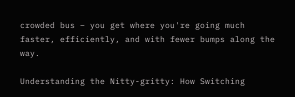crowded bus – you get where you're going much faster, efficiently, and with fewer bumps along the way.

Understanding the Nitty-gritty: How Switching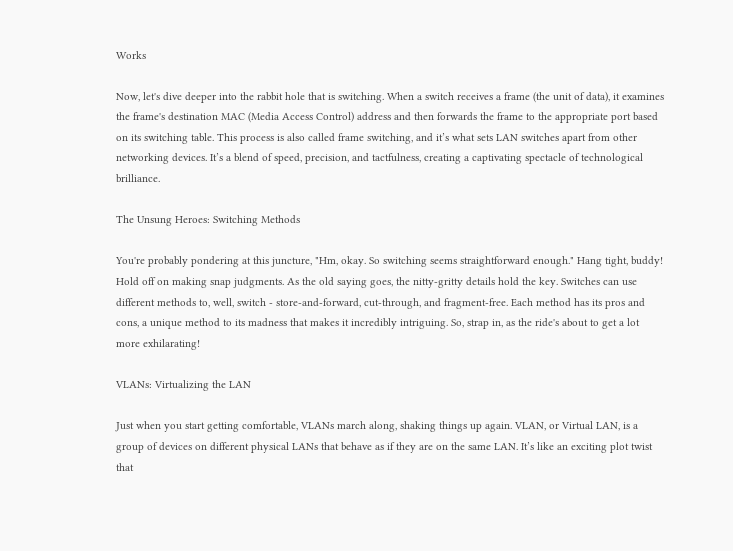Works

Now, let's dive deeper into the rabbit hole that is switching. When a switch receives a frame (the unit of data), it examines the frame's destination MAC (Media Access Control) address and then forwards the frame to the appropriate port based on its switching table. This process is also called frame switching, and it’s what sets LAN switches apart from other networking devices. It’s a blend of speed, precision, and tactfulness, creating a captivating spectacle of technological brilliance.

The Unsung Heroes: Switching Methods

You're probably pondering at this juncture, "Hm, okay. So switching seems straightforward enough." Hang tight, buddy! Hold off on making snap judgments. As the old saying goes, the nitty-gritty details hold the key. Switches can use different methods to, well, switch - store-and-forward, cut-through, and fragment-free. Each method has its pros and cons, a unique method to its madness that makes it incredibly intriguing. So, strap in, as the ride's about to get a lot more exhilarating!

VLANs: Virtualizing the LAN

Just when you start getting comfortable, VLANs march along, shaking things up again. VLAN, or Virtual LAN, is a group of devices on different physical LANs that behave as if they are on the same LAN. It’s like an exciting plot twist that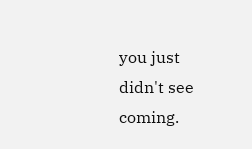you just didn't see coming.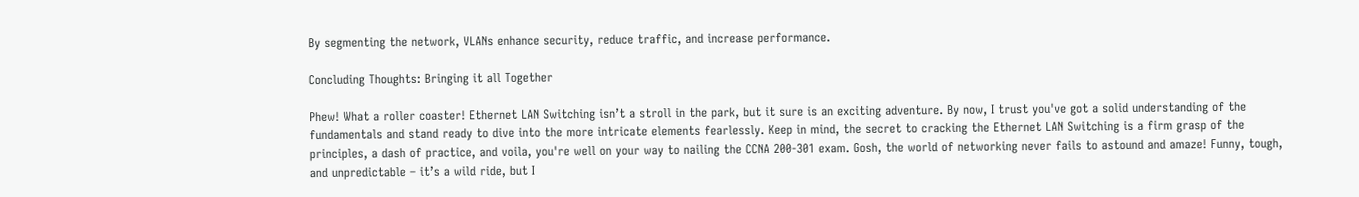By segmenting the network, VLANs enhance security, reduce traffic, and increase performance.

Concluding Thoughts: Bringing it all Together

Phew! What a roller coaster! Ethernet LAN Switching isn’t a stroll in the park, but it sure is an exciting adventure. By now, I trust you've got a solid understanding of the fundamentals and stand ready to dive into the more intricate elements fearlessly. Keep in mind, the secret to cracking the Ethernet LAN Switching is a firm grasp of the principles, a dash of practice, and voila, you're well on your way to nailing the CCNA 200-301 exam. Gosh, the world of networking never fails to astound and amaze! Funny, tough, and unpredictable – it’s a wild ride, but I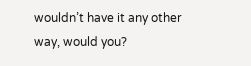wouldn’t have it any other way, would you?